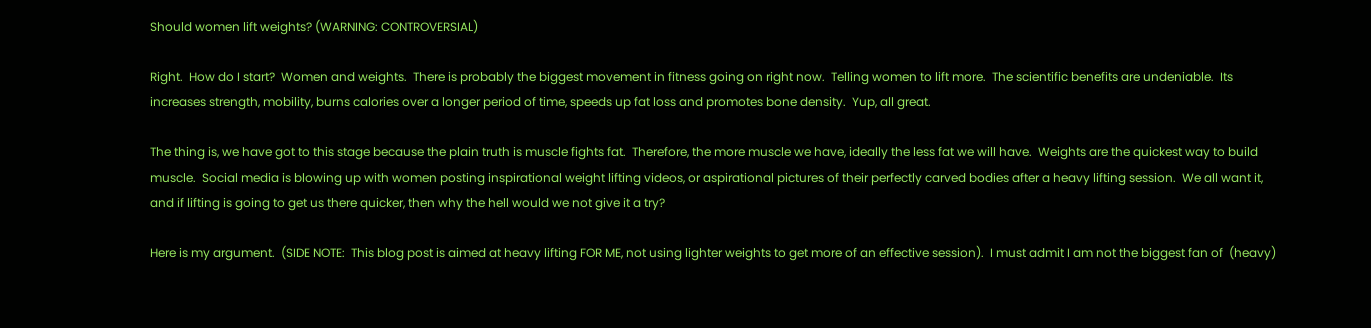Should women lift weights? (WARNING: CONTROVERSIAL)

Right.  How do I start?  Women and weights.  There is probably the biggest movement in fitness going on right now.  Telling women to lift more.  The scientific benefits are undeniable.  Its increases strength, mobility, burns calories over a longer period of time, speeds up fat loss and promotes bone density.  Yup, all great.

The thing is, we have got to this stage because the plain truth is muscle fights fat.  Therefore, the more muscle we have, ideally the less fat we will have.  Weights are the quickest way to build muscle.  Social media is blowing up with women posting inspirational weight lifting videos, or aspirational pictures of their perfectly carved bodies after a heavy lifting session.  We all want it, and if lifting is going to get us there quicker, then why the hell would we not give it a try?

Here is my argument.  (SIDE NOTE:  This blog post is aimed at heavy lifting FOR ME, not using lighter weights to get more of an effective session).  I must admit I am not the biggest fan of  (heavy)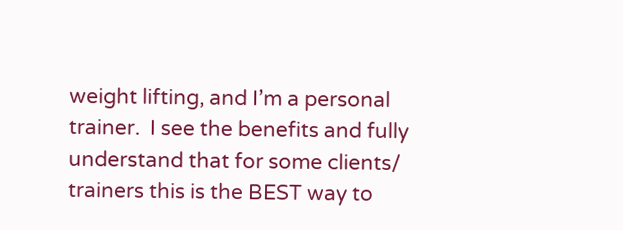weight lifting, and I’m a personal trainer.  I see the benefits and fully understand that for some clients/ trainers this is the BEST way to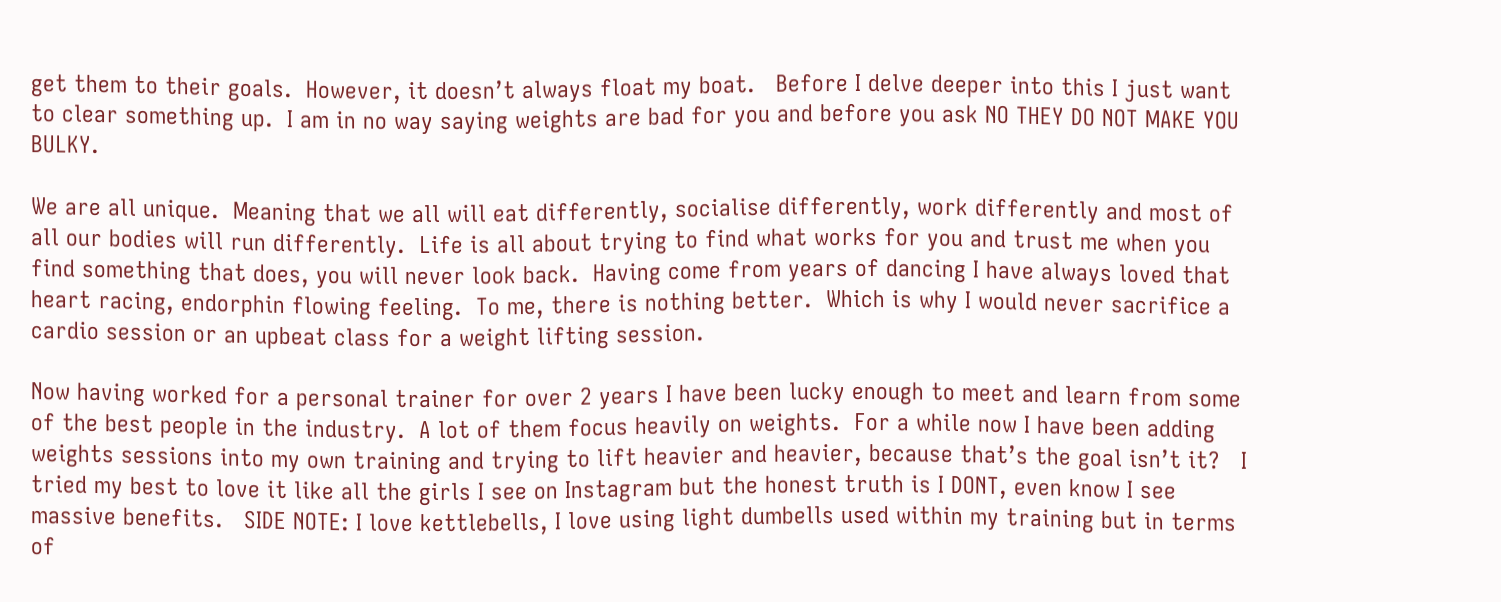get them to their goals.  However, it doesn’t always float my boat.   Before I delve deeper into this I just want to clear something up.  I am in no way saying weights are bad for you and before you ask NO THEY DO NOT MAKE YOU BULKY.

We are all unique.  Meaning that we all will eat differently, socialise differently, work differently and most of all our bodies will run differently.  Life is all about trying to find what works for you and trust me when you find something that does, you will never look back.  Having come from years of dancing I have always loved that heart racing, endorphin flowing feeling.  To me, there is nothing better.  Which is why I would never sacrifice a cardio session or an upbeat class for a weight lifting session.

Now having worked for a personal trainer for over 2 years I have been lucky enough to meet and learn from some of the best people in the industry.  A lot of them focus heavily on weights.  For a while now I have been adding weights sessions into my own training and trying to lift heavier and heavier, because that’s the goal isn’t it?   I tried my best to love it like all the girls I see on Instagram but the honest truth is I DONT, even know I see massive benefits.   SIDE NOTE: I love kettlebells, I love using light dumbells used within my training but in terms of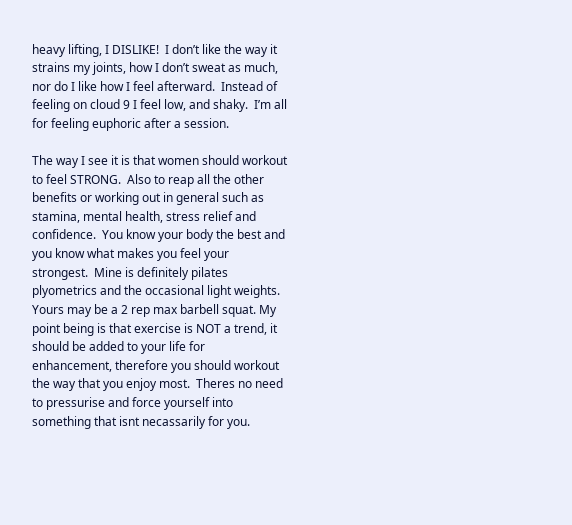heavy lifting, I DISLIKE!  I don’t like the way it strains my joints, how I don’t sweat as much, nor do I like how I feel afterward.  Instead of feeling on cloud 9 I feel low, and shaky.  I’m all for feeling euphoric after a session.

The way I see it is that women should workout to feel STRONG.  Also to reap all the other benefits or working out in general such as stamina, mental health, stress relief and confidence.  You know your body the best and you know what makes you feel your strongest.  Mine is definitely pilates plyometrics and the occasional light weights.  Yours may be a 2 rep max barbell squat. My point being is that exercise is NOT a trend, it should be added to your life for enhancement, therefore you should workout the way that you enjoy most.  Theres no need to pressurise and force yourself into something that isnt necassarily for you.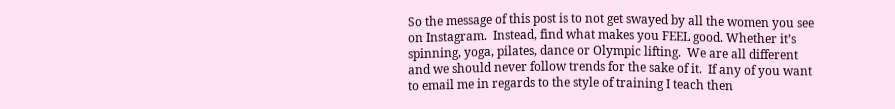So the message of this post is to not get swayed by all the women you see on Instagram.  Instead, find what makes you FEEL good. Whether it’s spinning, yoga, pilates, dance or Olympic lifting.  We are all different and we should never follow trends for the sake of it.  If any of you want to email me in regards to the style of training I teach then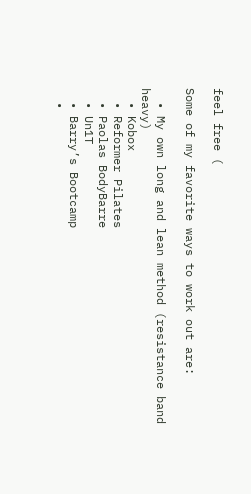feel free (

Some of my favorite ways to work out are:

  • My own long and lean method (resistance band heavy)
  • Kobox
  • Reformer Pilates
  • Paolas BodyBarre
  • Un1T
  • Barry’s Bootcamp
  •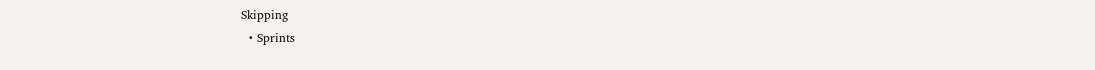Skipping
  • Sprints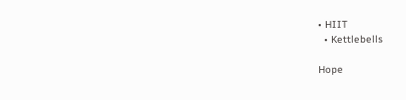• HIIT
  • Kettlebells

Hope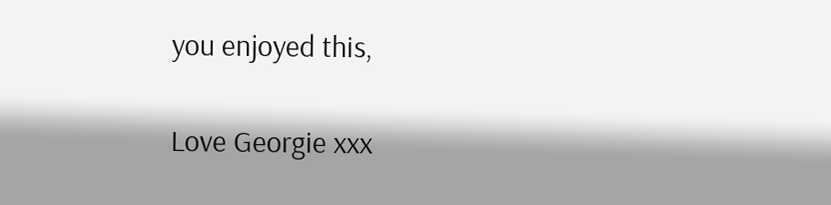you enjoyed this,

Love Georgie xxx